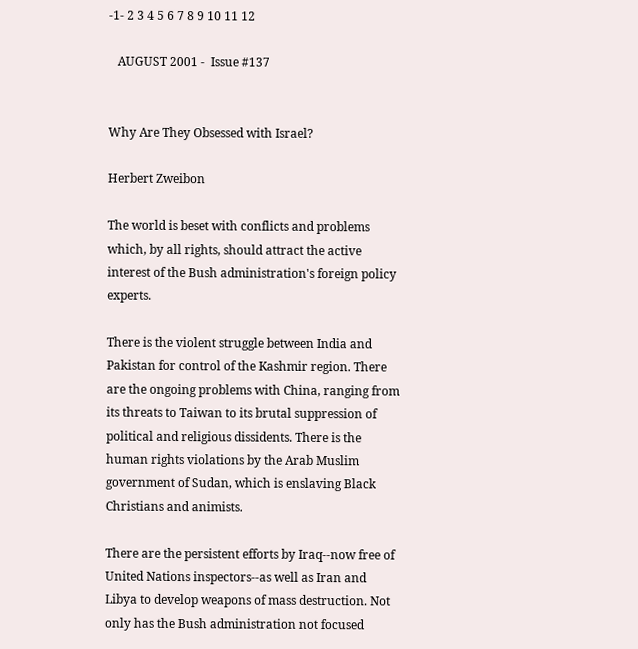-1- 2 3 4 5 6 7 8 9 10 11 12

   AUGUST 2001 -  Issue #137


Why Are They Obsessed with Israel?

Herbert Zweibon

The world is beset with conflicts and problems which, by all rights, should attract the active interest of the Bush administration's foreign policy experts.

There is the violent struggle between India and Pakistan for control of the Kashmir region. There are the ongoing problems with China, ranging from its threats to Taiwan to its brutal suppression of political and religious dissidents. There is the human rights violations by the Arab Muslim government of Sudan, which is enslaving Black Christians and animists.

There are the persistent efforts by Iraq--now free of United Nations inspectors--as well as Iran and Libya to develop weapons of mass destruction. Not only has the Bush administration not focused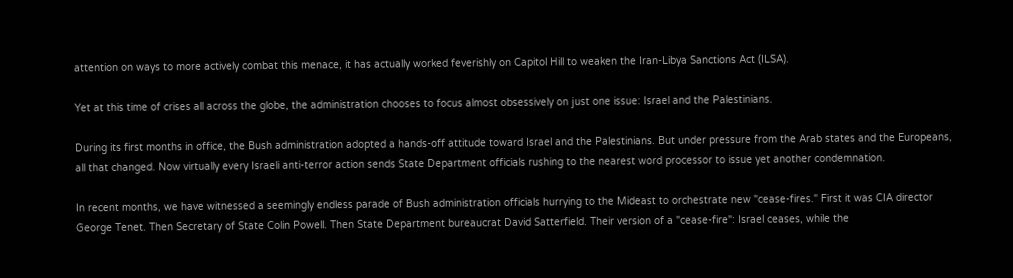attention on ways to more actively combat this menace, it has actually worked feverishly on Capitol Hill to weaken the Iran-Libya Sanctions Act (ILSA).

Yet at this time of crises all across the globe, the administration chooses to focus almost obsessively on just one issue: Israel and the Palestinians.

During its first months in office, the Bush administration adopted a hands-off attitude toward Israel and the Palestinians. But under pressure from the Arab states and the Europeans, all that changed. Now virtually every Israeli anti-terror action sends State Department officials rushing to the nearest word processor to issue yet another condemnation.

In recent months, we have witnessed a seemingly endless parade of Bush administration officials hurrying to the Mideast to orchestrate new "cease-fires." First it was CIA director George Tenet. Then Secretary of State Colin Powell. Then State Department bureaucrat David Satterfield. Their version of a "cease-fire": Israel ceases, while the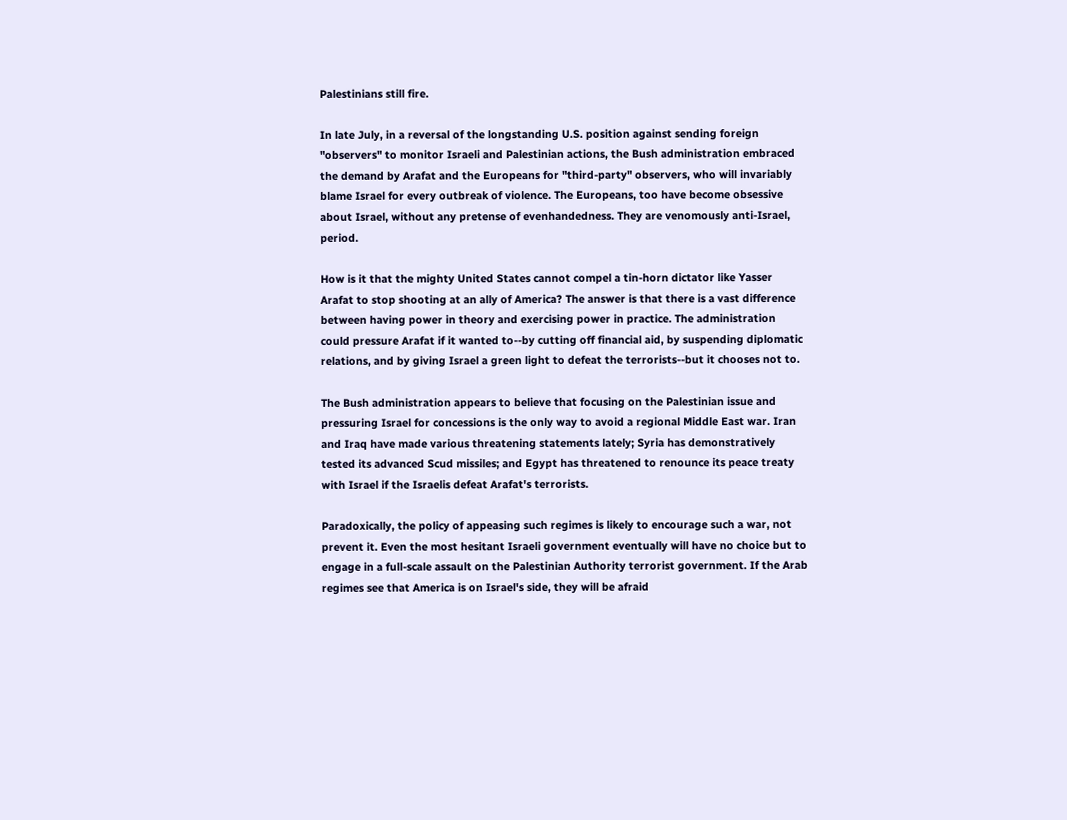Palestinians still fire.

In late July, in a reversal of the longstanding U.S. position against sending foreign "observers" to monitor Israeli and Palestinian actions, the Bush administration embraced the demand by Arafat and the Europeans for "third-party" observers, who will invariably blame Israel for every outbreak of violence. The Europeans, too have become obsessive about Israel, without any pretense of evenhandedness. They are venomously anti-Israel, period.

How is it that the mighty United States cannot compel a tin-horn dictator like Yasser Arafat to stop shooting at an ally of America? The answer is that there is a vast difference between having power in theory and exercising power in practice. The administration could pressure Arafat if it wanted to--by cutting off financial aid, by suspending diplomatic relations, and by giving Israel a green light to defeat the terrorists--but it chooses not to.

The Bush administration appears to believe that focusing on the Palestinian issue and pressuring Israel for concessions is the only way to avoid a regional Middle East war. Iran and Iraq have made various threatening statements lately; Syria has demonstratively tested its advanced Scud missiles; and Egypt has threatened to renounce its peace treaty with Israel if the Israelis defeat Arafat's terrorists.

Paradoxically, the policy of appeasing such regimes is likely to encourage such a war, not prevent it. Even the most hesitant Israeli government eventually will have no choice but to engage in a full-scale assault on the Palestinian Authority terrorist government. If the Arab regimes see that America is on Israel's side, they will be afraid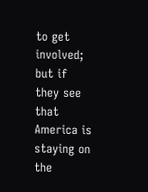to get involved; but if they see that America is staying on the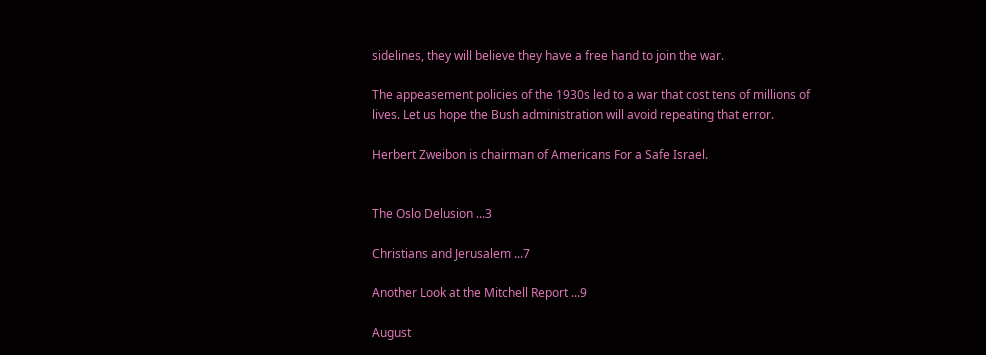sidelines, they will believe they have a free hand to join the war.

The appeasement policies of the 1930s led to a war that cost tens of millions of lives. Let us hope the Bush administration will avoid repeating that error.

Herbert Zweibon is chairman of Americans For a Safe Israel.


The Oslo Delusion ...3

Christians and Jerusalem ...7

Another Look at the Mitchell Report ...9

August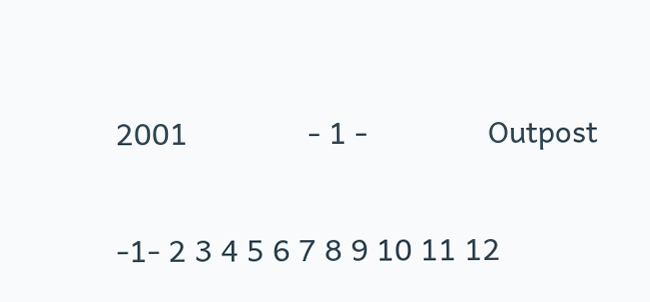2001               - 1 -               Outpost


-1- 2 3 4 5 6 7 8 9 10 11 12